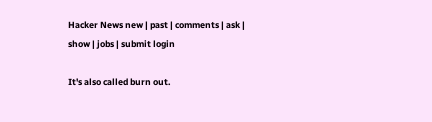Hacker News new | past | comments | ask | show | jobs | submit login

It's also called burn out.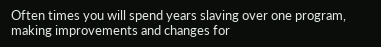Often times you will spend years slaving over one program, making improvements and changes for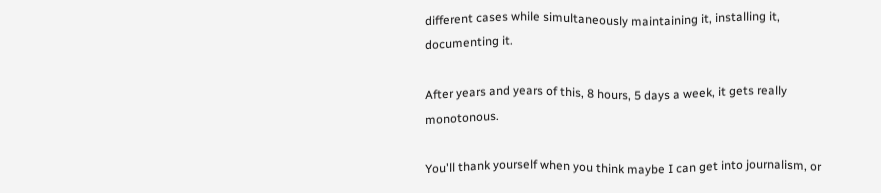different cases while simultaneously maintaining it, installing it, documenting it.

After years and years of this, 8 hours, 5 days a week, it gets really monotonous.

You'll thank yourself when you think maybe I can get into journalism, or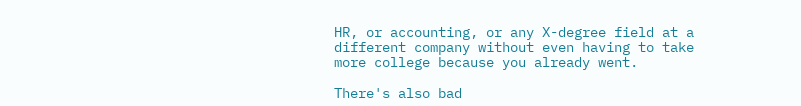HR, or accounting, or any X-degree field at a different company without even having to take more college because you already went.

There's also bad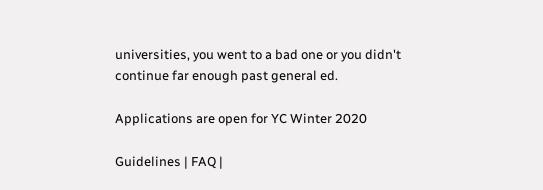universities, you went to a bad one or you didn't continue far enough past general ed.

Applications are open for YC Winter 2020

Guidelines | FAQ |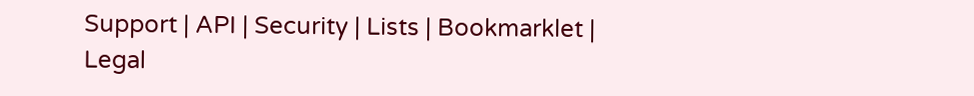Support | API | Security | Lists | Bookmarklet | Legal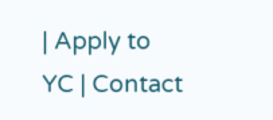| Apply to YC | Contact